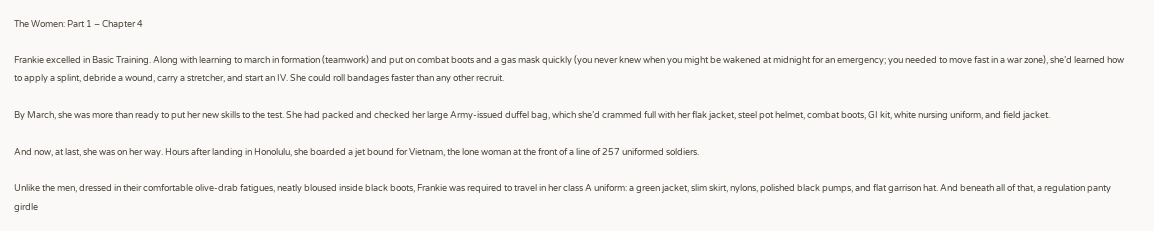The Women: Part 1 – Chapter 4

Frankie excelled in Basic Training. Along with learning to march in formation (teamwork) and put on combat boots and a gas mask quickly (you never knew when you might be wakened at midnight for an emergency; you needed to move fast in a war zone), she’d learned how to apply a splint, debride a wound, carry a stretcher, and start an IV. She could roll bandages faster than any other recruit.

By March, she was more than ready to put her new skills to the test. She had packed and checked her large Army-issued duffel bag, which she’d crammed full with her flak jacket, steel pot helmet, combat boots, GI kit, white nursing uniform, and field jacket.

And now, at last, she was on her way. Hours after landing in Honolulu, she boarded a jet bound for Vietnam, the lone woman at the front of a line of 257 uniformed soldiers.

Unlike the men, dressed in their comfortable olive-drab fatigues, neatly bloused inside black boots, Frankie was required to travel in her class A uniform: a green jacket, slim skirt, nylons, polished black pumps, and flat garrison hat. And beneath all of that, a regulation panty girdle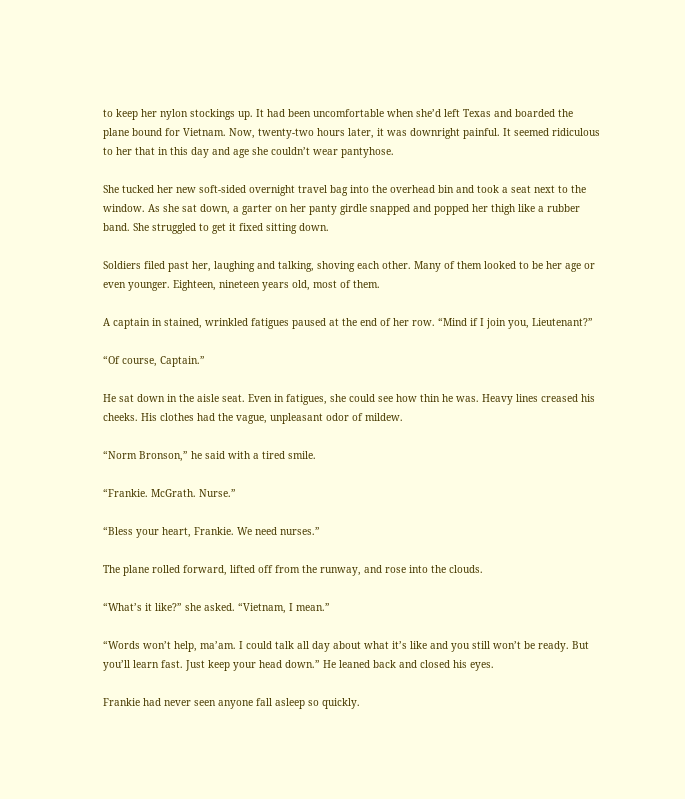to keep her nylon stockings up. It had been uncomfortable when she’d left Texas and boarded the plane bound for Vietnam. Now, twenty-two hours later, it was downright painful. It seemed ridiculous to her that in this day and age she couldn’t wear pantyhose.

She tucked her new soft-sided overnight travel bag into the overhead bin and took a seat next to the window. As she sat down, a garter on her panty girdle snapped and popped her thigh like a rubber band. She struggled to get it fixed sitting down.

Soldiers filed past her, laughing and talking, shoving each other. Many of them looked to be her age or even younger. Eighteen, nineteen years old, most of them.

A captain in stained, wrinkled fatigues paused at the end of her row. “Mind if I join you, Lieutenant?”

“Of course, Captain.”

He sat down in the aisle seat. Even in fatigues, she could see how thin he was. Heavy lines creased his cheeks. His clothes had the vague, unpleasant odor of mildew.

“Norm Bronson,” he said with a tired smile.

“Frankie. McGrath. Nurse.”

“Bless your heart, Frankie. We need nurses.”

The plane rolled forward, lifted off from the runway, and rose into the clouds.

“What’s it like?” she asked. “Vietnam, I mean.”

“Words won’t help, ma’am. I could talk all day about what it’s like and you still won’t be ready. But you’ll learn fast. Just keep your head down.” He leaned back and closed his eyes.

Frankie had never seen anyone fall asleep so quickly.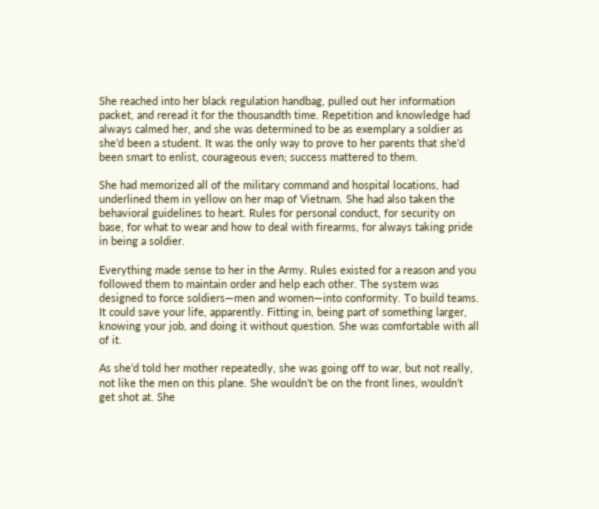She reached into her black regulation handbag, pulled out her information packet, and reread it for the thousandth time. Repetition and knowledge had always calmed her, and she was determined to be as exemplary a soldier as she’d been a student. It was the only way to prove to her parents that she’d been smart to enlist, courageous even; success mattered to them.

She had memorized all of the military command and hospital locations, had underlined them in yellow on her map of Vietnam. She had also taken the behavioral guidelines to heart. Rules for personal conduct, for security on base, for what to wear and how to deal with firearms, for always taking pride in being a soldier.

Everything made sense to her in the Army. Rules existed for a reason and you followed them to maintain order and help each other. The system was designed to force soldiers—men and women—into conformity. To build teams. It could save your life, apparently. Fitting in, being part of something larger, knowing your job, and doing it without question. She was comfortable with all of it.

As she’d told her mother repeatedly, she was going off to war, but not really, not like the men on this plane. She wouldn’t be on the front lines, wouldn’t get shot at. She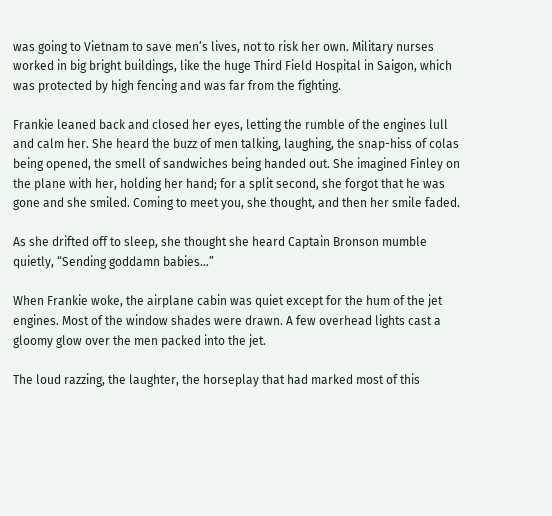was going to Vietnam to save men’s lives, not to risk her own. Military nurses worked in big bright buildings, like the huge Third Field Hospital in Saigon, which was protected by high fencing and was far from the fighting.

Frankie leaned back and closed her eyes, letting the rumble of the engines lull and calm her. She heard the buzz of men talking, laughing, the snap-hiss of colas being opened, the smell of sandwiches being handed out. She imagined Finley on the plane with her, holding her hand; for a split second, she forgot that he was gone and she smiled. Coming to meet you, she thought, and then her smile faded.

As she drifted off to sleep, she thought she heard Captain Bronson mumble quietly, “Sending goddamn babies…”

When Frankie woke, the airplane cabin was quiet except for the hum of the jet engines. Most of the window shades were drawn. A few overhead lights cast a gloomy glow over the men packed into the jet.

The loud razzing, the laughter, the horseplay that had marked most of this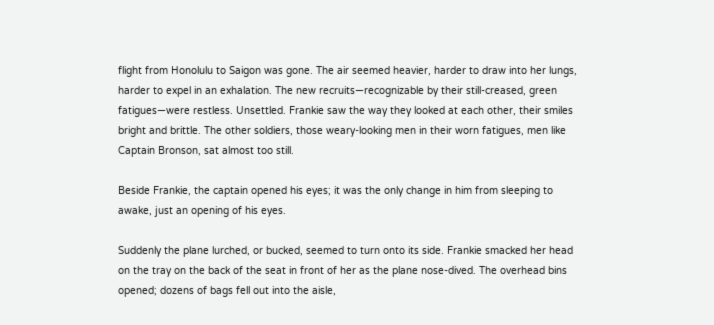flight from Honolulu to Saigon was gone. The air seemed heavier, harder to draw into her lungs, harder to expel in an exhalation. The new recruits—recognizable by their still-creased, green fatigues—were restless. Unsettled. Frankie saw the way they looked at each other, their smiles bright and brittle. The other soldiers, those weary-looking men in their worn fatigues, men like Captain Bronson, sat almost too still.

Beside Frankie, the captain opened his eyes; it was the only change in him from sleeping to awake, just an opening of his eyes.

Suddenly the plane lurched, or bucked, seemed to turn onto its side. Frankie smacked her head on the tray on the back of the seat in front of her as the plane nose-dived. The overhead bins opened; dozens of bags fell out into the aisle,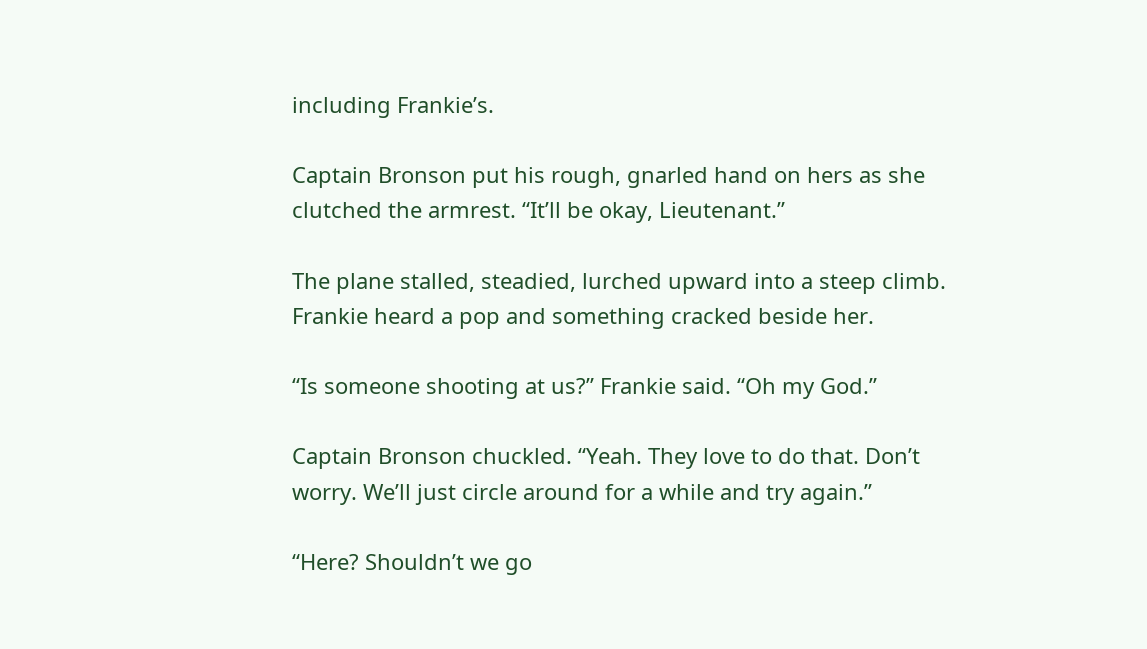including Frankie’s.

Captain Bronson put his rough, gnarled hand on hers as she clutched the armrest. “It’ll be okay, Lieutenant.”

The plane stalled, steadied, lurched upward into a steep climb. Frankie heard a pop and something cracked beside her.

“Is someone shooting at us?” Frankie said. “Oh my God.”

Captain Bronson chuckled. “Yeah. They love to do that. Don’t worry. We’ll just circle around for a while and try again.”

“Here? Shouldn’t we go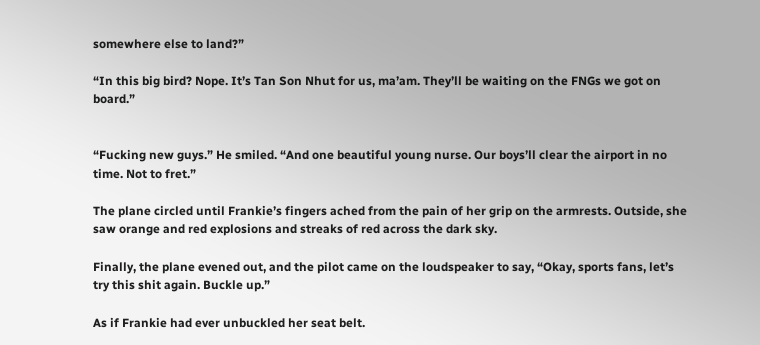somewhere else to land?”

“In this big bird? Nope. It’s Tan Son Nhut for us, ma’am. They’ll be waiting on the FNGs we got on board.”


“Fucking new guys.” He smiled. “And one beautiful young nurse. Our boys’ll clear the airport in no time. Not to fret.”

The plane circled until Frankie’s fingers ached from the pain of her grip on the armrests. Outside, she saw orange and red explosions and streaks of red across the dark sky.

Finally, the plane evened out, and the pilot came on the loudspeaker to say, “Okay, sports fans, let’s try this shit again. Buckle up.”

As if Frankie had ever unbuckled her seat belt.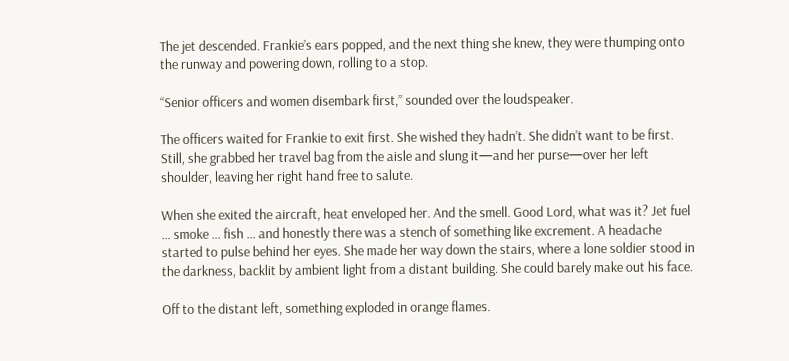The jet descended. Frankie’s ears popped, and the next thing she knew, they were thumping onto the runway and powering down, rolling to a stop.

“Senior officers and women disembark first,” sounded over the loudspeaker.

The officers waited for Frankie to exit first. She wished they hadn’t. She didn’t want to be first. Still, she grabbed her travel bag from the aisle and slung it—and her purse—over her left shoulder, leaving her right hand free to salute.

When she exited the aircraft, heat enveloped her. And the smell. Good Lord, what was it? Jet fuel … smoke … fish … and honestly there was a stench of something like excrement. A headache started to pulse behind her eyes. She made her way down the stairs, where a lone soldier stood in the darkness, backlit by ambient light from a distant building. She could barely make out his face.

Off to the distant left, something exploded in orange flames.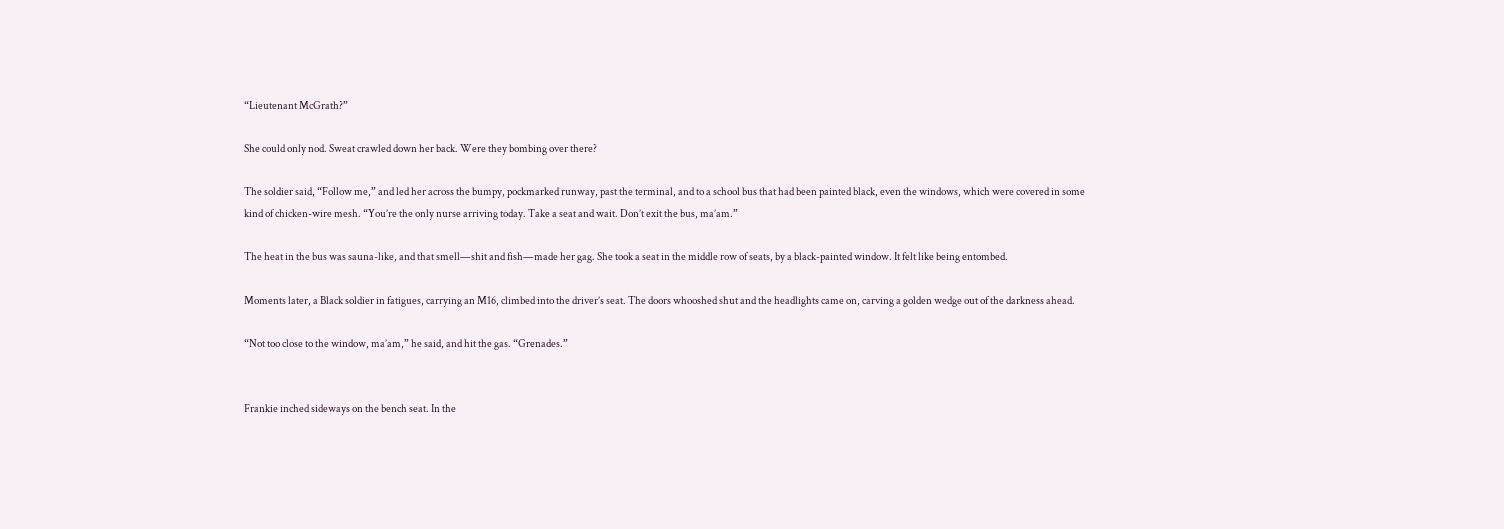“Lieutenant McGrath?”

She could only nod. Sweat crawled down her back. Were they bombing over there?

The soldier said, “Follow me,” and led her across the bumpy, pockmarked runway, past the terminal, and to a school bus that had been painted black, even the windows, which were covered in some kind of chicken-wire mesh. “You’re the only nurse arriving today. Take a seat and wait. Don’t exit the bus, ma’am.”

The heat in the bus was sauna-like, and that smell—shit and fish—made her gag. She took a seat in the middle row of seats, by a black-painted window. It felt like being entombed.

Moments later, a Black soldier in fatigues, carrying an M16, climbed into the driver’s seat. The doors whooshed shut and the headlights came on, carving a golden wedge out of the darkness ahead.

“Not too close to the window, ma’am,” he said, and hit the gas. “Grenades.”


Frankie inched sideways on the bench seat. In the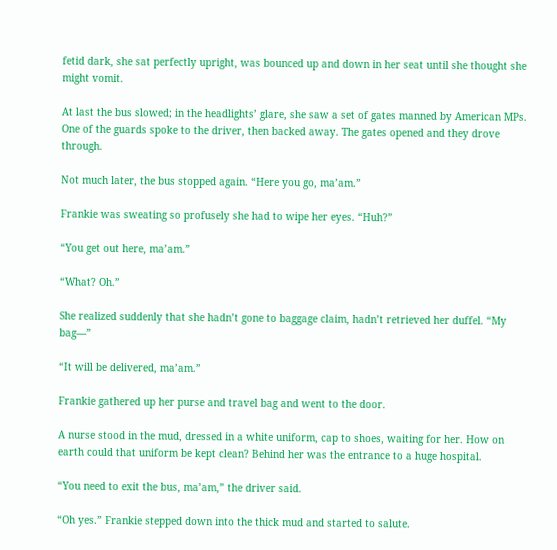fetid dark, she sat perfectly upright, was bounced up and down in her seat until she thought she might vomit.

At last the bus slowed; in the headlights’ glare, she saw a set of gates manned by American MPs. One of the guards spoke to the driver, then backed away. The gates opened and they drove through.

Not much later, the bus stopped again. “Here you go, ma’am.”

Frankie was sweating so profusely she had to wipe her eyes. “Huh?”

“You get out here, ma’am.”

“What? Oh.”

She realized suddenly that she hadn’t gone to baggage claim, hadn’t retrieved her duffel. “My bag—”

“It will be delivered, ma’am.”

Frankie gathered up her purse and travel bag and went to the door.

A nurse stood in the mud, dressed in a white uniform, cap to shoes, waiting for her. How on earth could that uniform be kept clean? Behind her was the entrance to a huge hospital.

“You need to exit the bus, ma’am,” the driver said.

“Oh yes.” Frankie stepped down into the thick mud and started to salute.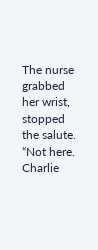The nurse grabbed her wrist, stopped the salute. “Not here. Charlie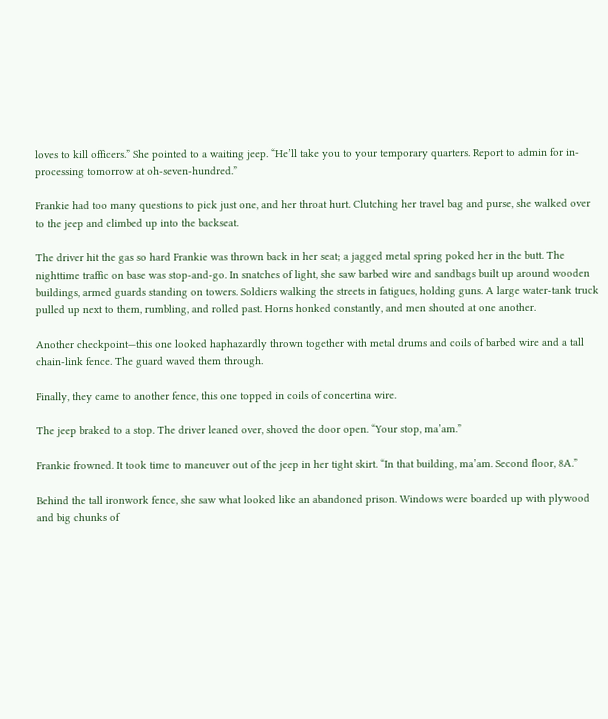loves to kill officers.” She pointed to a waiting jeep. “He’ll take you to your temporary quarters. Report to admin for in-processing tomorrow at oh-seven-hundred.”

Frankie had too many questions to pick just one, and her throat hurt. Clutching her travel bag and purse, she walked over to the jeep and climbed up into the backseat.

The driver hit the gas so hard Frankie was thrown back in her seat; a jagged metal spring poked her in the butt. The nighttime traffic on base was stop-and-go. In snatches of light, she saw barbed wire and sandbags built up around wooden buildings, armed guards standing on towers. Soldiers walking the streets in fatigues, holding guns. A large water-tank truck pulled up next to them, rumbling, and rolled past. Horns honked constantly, and men shouted at one another.

Another checkpoint—this one looked haphazardly thrown together with metal drums and coils of barbed wire and a tall chain-link fence. The guard waved them through.

Finally, they came to another fence, this one topped in coils of concertina wire.

The jeep braked to a stop. The driver leaned over, shoved the door open. “Your stop, ma’am.”

Frankie frowned. It took time to maneuver out of the jeep in her tight skirt. “In that building, ma’am. Second floor, 8A.”

Behind the tall ironwork fence, she saw what looked like an abandoned prison. Windows were boarded up with plywood and big chunks of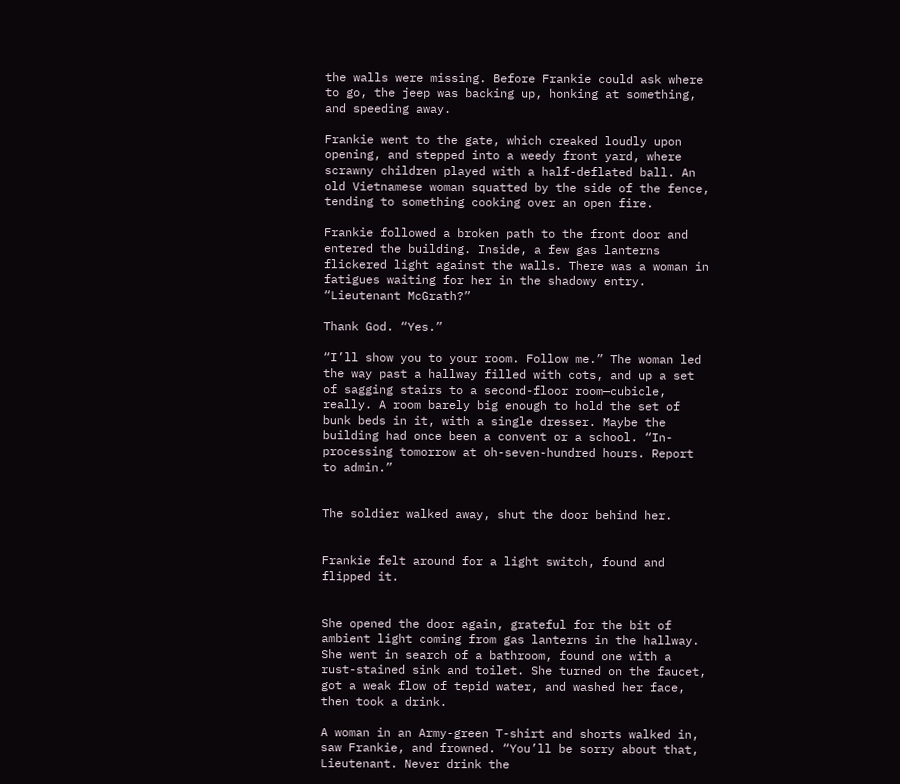the walls were missing. Before Frankie could ask where to go, the jeep was backing up, honking at something, and speeding away.

Frankie went to the gate, which creaked loudly upon opening, and stepped into a weedy front yard, where scrawny children played with a half-deflated ball. An old Vietnamese woman squatted by the side of the fence, tending to something cooking over an open fire.

Frankie followed a broken path to the front door and entered the building. Inside, a few gas lanterns flickered light against the walls. There was a woman in fatigues waiting for her in the shadowy entry. “Lieutenant McGrath?”

Thank God. “Yes.”

“I’ll show you to your room. Follow me.” The woman led the way past a hallway filled with cots, and up a set of sagging stairs to a second-floor room—cubicle, really. A room barely big enough to hold the set of bunk beds in it, with a single dresser. Maybe the building had once been a convent or a school. “In-processing tomorrow at oh-seven-hundred hours. Report to admin.”


The soldier walked away, shut the door behind her.


Frankie felt around for a light switch, found and flipped it.


She opened the door again, grateful for the bit of ambient light coming from gas lanterns in the hallway. She went in search of a bathroom, found one with a rust-stained sink and toilet. She turned on the faucet, got a weak flow of tepid water, and washed her face, then took a drink.

A woman in an Army-green T-shirt and shorts walked in, saw Frankie, and frowned. “You’ll be sorry about that, Lieutenant. Never drink the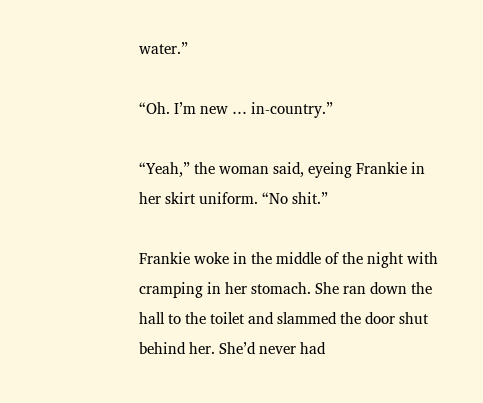water.”

“Oh. I’m new … in-country.”

“Yeah,” the woman said, eyeing Frankie in her skirt uniform. “No shit.”

Frankie woke in the middle of the night with cramping in her stomach. She ran down the hall to the toilet and slammed the door shut behind her. She’d never had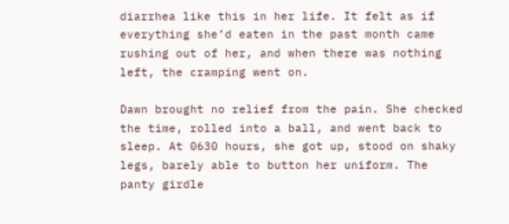diarrhea like this in her life. It felt as if everything she’d eaten in the past month came rushing out of her, and when there was nothing left, the cramping went on.

Dawn brought no relief from the pain. She checked the time, rolled into a ball, and went back to sleep. At 0630 hours, she got up, stood on shaky legs, barely able to button her uniform. The panty girdle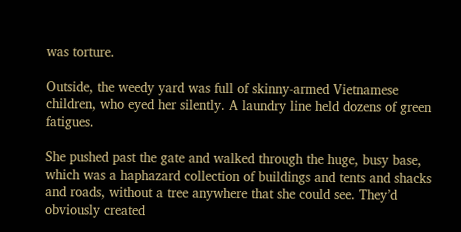was torture.

Outside, the weedy yard was full of skinny-armed Vietnamese children, who eyed her silently. A laundry line held dozens of green fatigues.

She pushed past the gate and walked through the huge, busy base, which was a haphazard collection of buildings and tents and shacks and roads, without a tree anywhere that she could see. They’d obviously created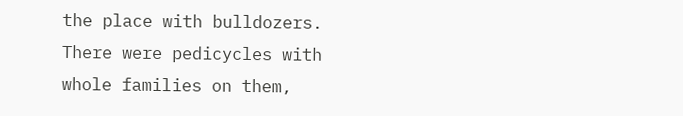the place with bulldozers. There were pedicycles with whole families on them,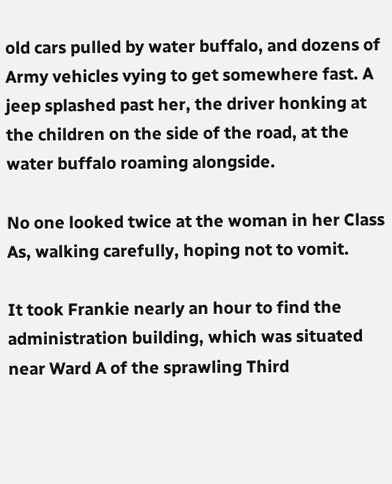old cars pulled by water buffalo, and dozens of Army vehicles vying to get somewhere fast. A jeep splashed past her, the driver honking at the children on the side of the road, at the water buffalo roaming alongside.

No one looked twice at the woman in her Class As, walking carefully, hoping not to vomit.

It took Frankie nearly an hour to find the administration building, which was situated near Ward A of the sprawling Third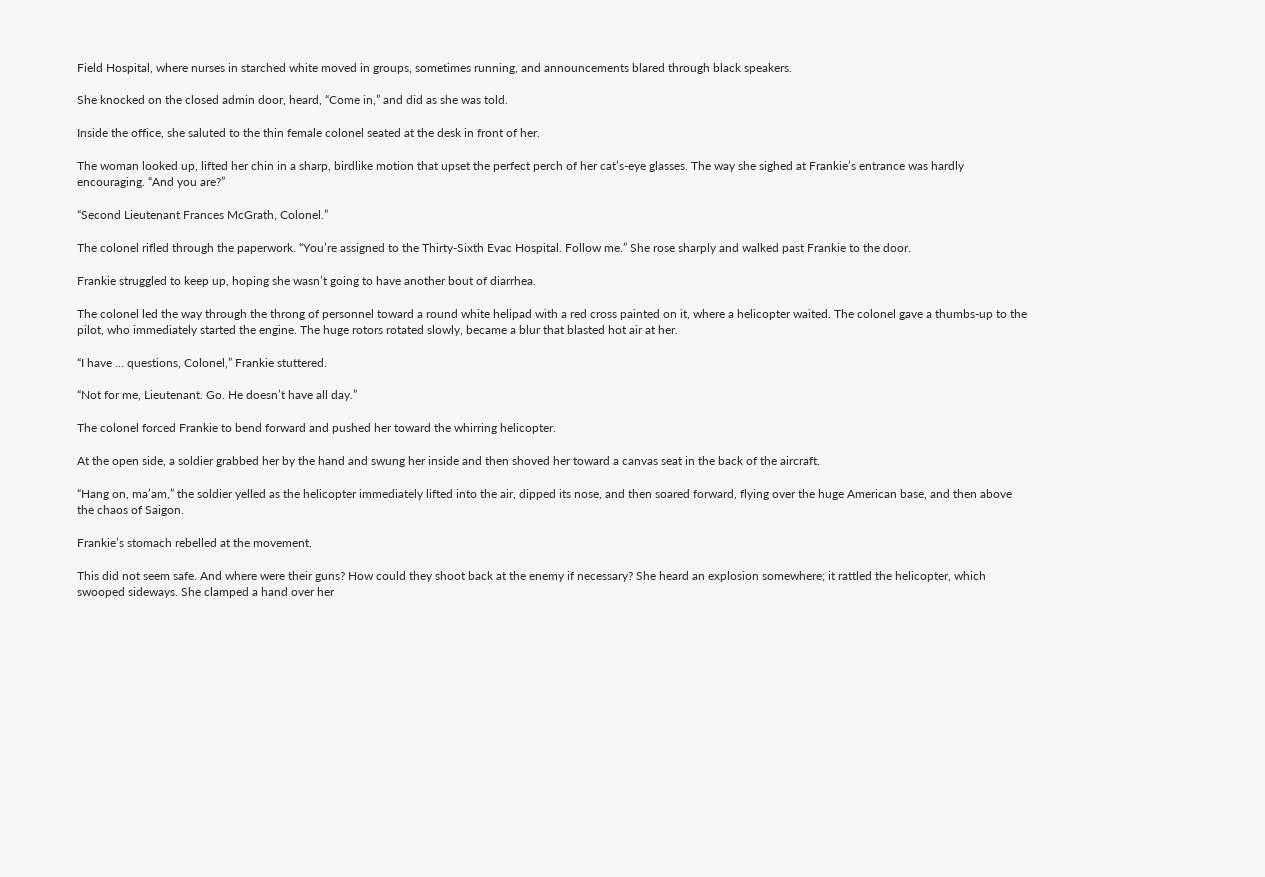Field Hospital, where nurses in starched white moved in groups, sometimes running, and announcements blared through black speakers.

She knocked on the closed admin door, heard, “Come in,” and did as she was told.

Inside the office, she saluted to the thin female colonel seated at the desk in front of her.

The woman looked up, lifted her chin in a sharp, birdlike motion that upset the perfect perch of her cat’s-eye glasses. The way she sighed at Frankie’s entrance was hardly encouraging. “And you are?”

“Second Lieutenant Frances McGrath, Colonel.”

The colonel rifled through the paperwork. “You’re assigned to the Thirty-Sixth Evac Hospital. Follow me.” She rose sharply and walked past Frankie to the door.

Frankie struggled to keep up, hoping she wasn’t going to have another bout of diarrhea.

The colonel led the way through the throng of personnel toward a round white helipad with a red cross painted on it, where a helicopter waited. The colonel gave a thumbs-up to the pilot, who immediately started the engine. The huge rotors rotated slowly, became a blur that blasted hot air at her.

“I have … questions, Colonel,” Frankie stuttered.

“Not for me, Lieutenant. Go. He doesn’t have all day.”

The colonel forced Frankie to bend forward and pushed her toward the whirring helicopter.

At the open side, a soldier grabbed her by the hand and swung her inside and then shoved her toward a canvas seat in the back of the aircraft.

“Hang on, ma’am,” the soldier yelled as the helicopter immediately lifted into the air, dipped its nose, and then soared forward, flying over the huge American base, and then above the chaos of Saigon.

Frankie’s stomach rebelled at the movement.

This did not seem safe. And where were their guns? How could they shoot back at the enemy if necessary? She heard an explosion somewhere; it rattled the helicopter, which swooped sideways. She clamped a hand over her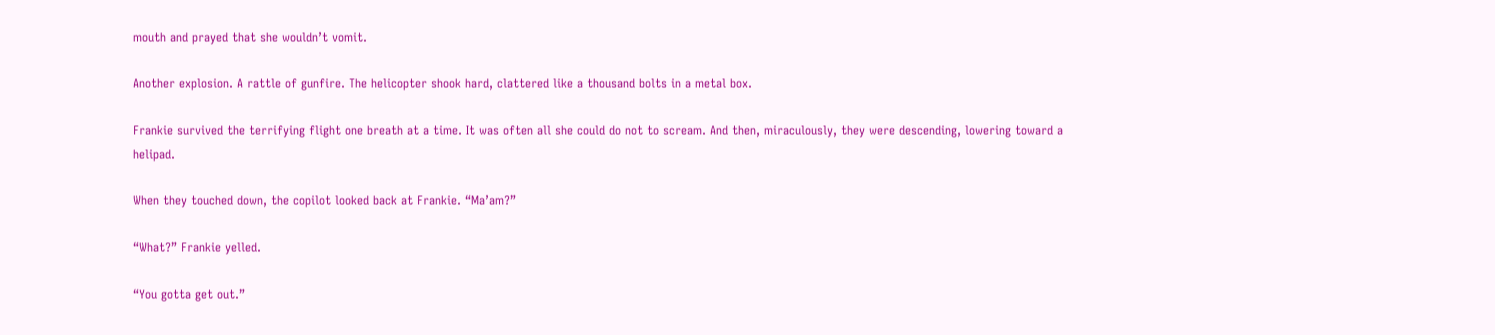mouth and prayed that she wouldn’t vomit.

Another explosion. A rattle of gunfire. The helicopter shook hard, clattered like a thousand bolts in a metal box.

Frankie survived the terrifying flight one breath at a time. It was often all she could do not to scream. And then, miraculously, they were descending, lowering toward a helipad.

When they touched down, the copilot looked back at Frankie. “Ma’am?”

“What?” Frankie yelled.

“You gotta get out.”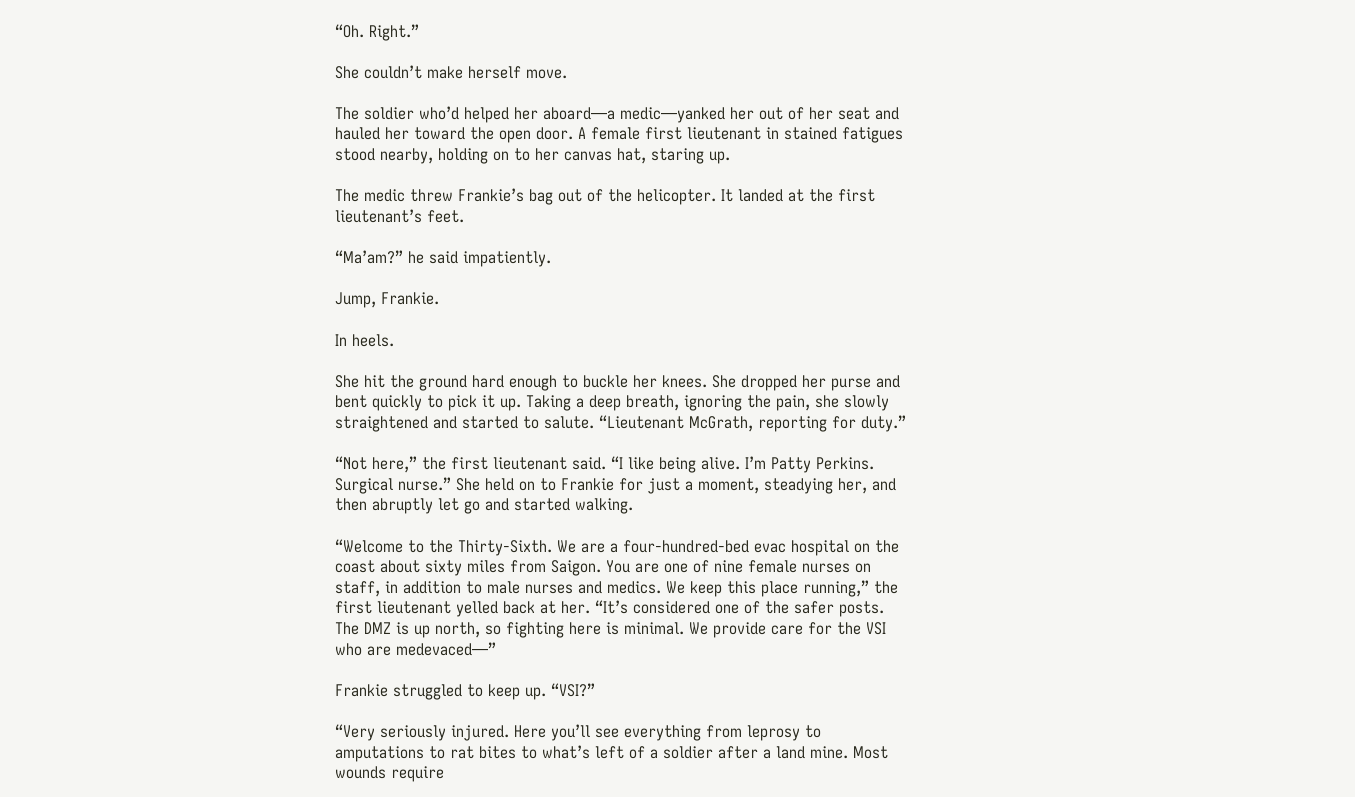“Oh. Right.”

She couldn’t make herself move.

The soldier who’d helped her aboard—a medic—yanked her out of her seat and hauled her toward the open door. A female first lieutenant in stained fatigues stood nearby, holding on to her canvas hat, staring up.

The medic threw Frankie’s bag out of the helicopter. It landed at the first lieutenant’s feet.

“Ma’am?” he said impatiently.

Jump, Frankie.

In heels.

She hit the ground hard enough to buckle her knees. She dropped her purse and bent quickly to pick it up. Taking a deep breath, ignoring the pain, she slowly straightened and started to salute. “Lieutenant McGrath, reporting for duty.”

“Not here,” the first lieutenant said. “I like being alive. I’m Patty Perkins. Surgical nurse.” She held on to Frankie for just a moment, steadying her, and then abruptly let go and started walking.

“Welcome to the Thirty-Sixth. We are a four-hundred-bed evac hospital on the coast about sixty miles from Saigon. You are one of nine female nurses on staff, in addition to male nurses and medics. We keep this place running,” the first lieutenant yelled back at her. “It’s considered one of the safer posts. The DMZ is up north, so fighting here is minimal. We provide care for the VSI who are medevaced—”

Frankie struggled to keep up. “VSI?”

“Very seriously injured. Here you’ll see everything from leprosy to amputations to rat bites to what’s left of a soldier after a land mine. Most wounds require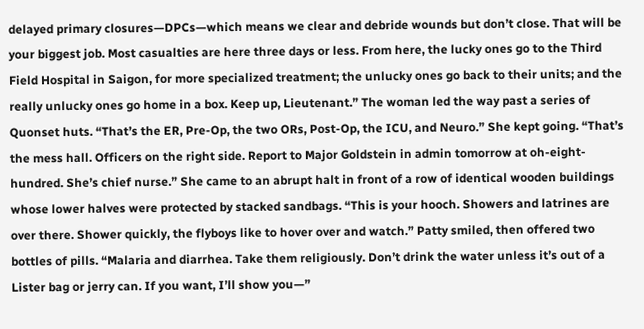delayed primary closures—DPCs—which means we clear and debride wounds but don’t close. That will be your biggest job. Most casualties are here three days or less. From here, the lucky ones go to the Third Field Hospital in Saigon, for more specialized treatment; the unlucky ones go back to their units; and the really unlucky ones go home in a box. Keep up, Lieutenant.” The woman led the way past a series of Quonset huts. “That’s the ER, Pre-Op, the two ORs, Post-Op, the ICU, and Neuro.” She kept going. “That’s the mess hall. Officers on the right side. Report to Major Goldstein in admin tomorrow at oh-eight-hundred. She’s chief nurse.” She came to an abrupt halt in front of a row of identical wooden buildings whose lower halves were protected by stacked sandbags. “This is your hooch. Showers and latrines are over there. Shower quickly, the flyboys like to hover over and watch.” Patty smiled, then offered two bottles of pills. “Malaria and diarrhea. Take them religiously. Don’t drink the water unless it’s out of a Lister bag or jerry can. If you want, I’ll show you—”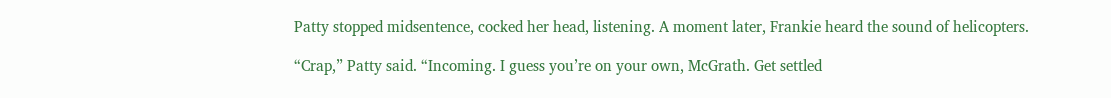Patty stopped midsentence, cocked her head, listening. A moment later, Frankie heard the sound of helicopters.

“Crap,” Patty said. “Incoming. I guess you’re on your own, McGrath. Get settled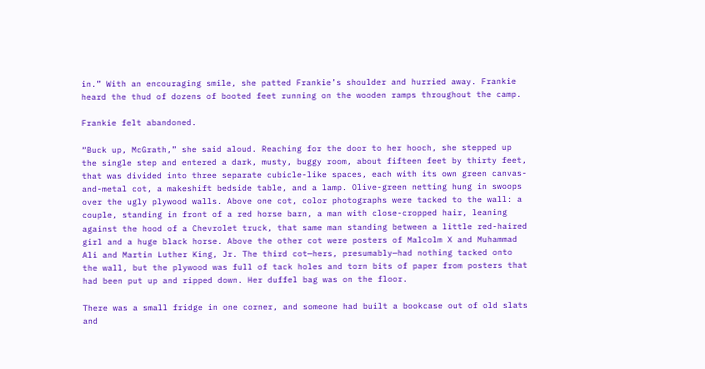in.” With an encouraging smile, she patted Frankie’s shoulder and hurried away. Frankie heard the thud of dozens of booted feet running on the wooden ramps throughout the camp.

Frankie felt abandoned.

“Buck up, McGrath,” she said aloud. Reaching for the door to her hooch, she stepped up the single step and entered a dark, musty, buggy room, about fifteen feet by thirty feet, that was divided into three separate cubicle-like spaces, each with its own green canvas-and-metal cot, a makeshift bedside table, and a lamp. Olive-green netting hung in swoops over the ugly plywood walls. Above one cot, color photographs were tacked to the wall: a couple, standing in front of a red horse barn, a man with close-cropped hair, leaning against the hood of a Chevrolet truck, that same man standing between a little red-haired girl and a huge black horse. Above the other cot were posters of Malcolm X and Muhammad Ali and Martin Luther King, Jr. The third cot—hers, presumably—had nothing tacked onto the wall, but the plywood was full of tack holes and torn bits of paper from posters that had been put up and ripped down. Her duffel bag was on the floor.

There was a small fridge in one corner, and someone had built a bookcase out of old slats and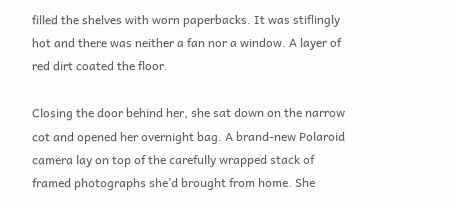filled the shelves with worn paperbacks. It was stiflingly hot and there was neither a fan nor a window. A layer of red dirt coated the floor.

Closing the door behind her, she sat down on the narrow cot and opened her overnight bag. A brand-new Polaroid camera lay on top of the carefully wrapped stack of framed photographs she’d brought from home. She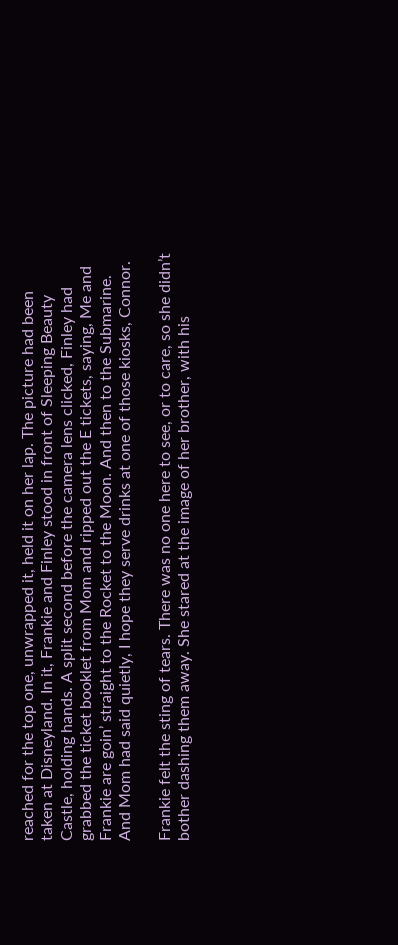reached for the top one, unwrapped it, held it on her lap. The picture had been taken at Disneyland. In it, Frankie and Finley stood in front of Sleeping Beauty Castle, holding hands. A split second before the camera lens clicked, Finley had grabbed the ticket booklet from Mom and ripped out the E tickets, saying, Me and Frankie are goin’ straight to the Rocket to the Moon. And then to the Submarine. And Mom had said quietly, I hope they serve drinks at one of those kiosks, Connor.

Frankie felt the sting of tears. There was no one here to see, or to care, so she didn’t bother dashing them away. She stared at the image of her brother, with his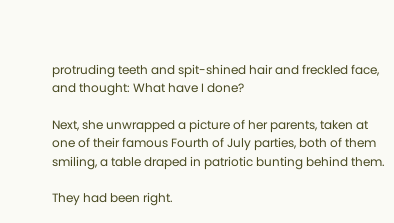protruding teeth and spit-shined hair and freckled face, and thought: What have I done?

Next, she unwrapped a picture of her parents, taken at one of their famous Fourth of July parties, both of them smiling, a table draped in patriotic bunting behind them.

They had been right.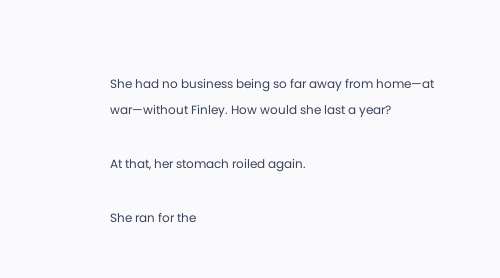She had no business being so far away from home—at war—without Finley. How would she last a year?

At that, her stomach roiled again.

She ran for the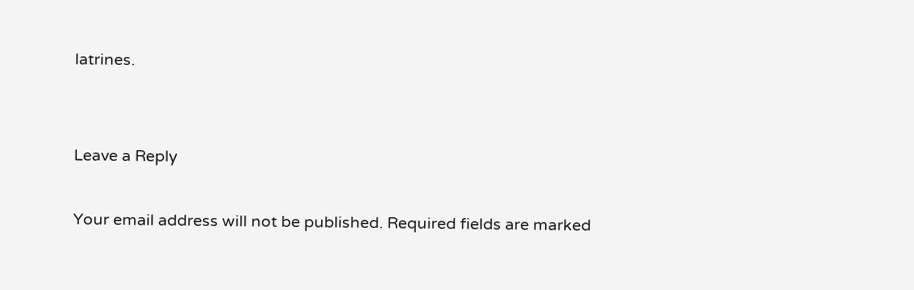latrines.


Leave a Reply

Your email address will not be published. Required fields are marked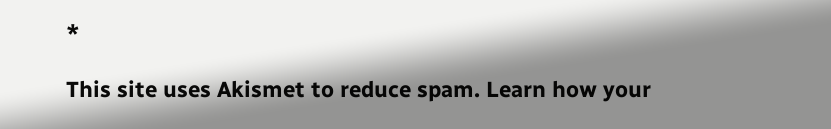*

This site uses Akismet to reduce spam. Learn how your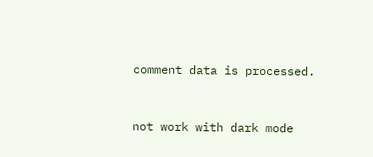comment data is processed.


not work with dark mode